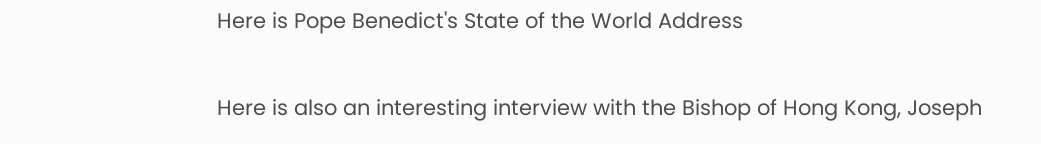Here is Pope Benedict's State of the World Address

Here is also an interesting interview with the Bishop of Hong Kong, Joseph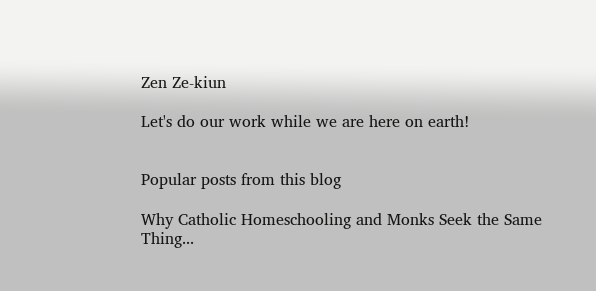Zen Ze-kiun

Let's do our work while we are here on earth!


Popular posts from this blog

Why Catholic Homeschooling and Monks Seek the Same Thing...